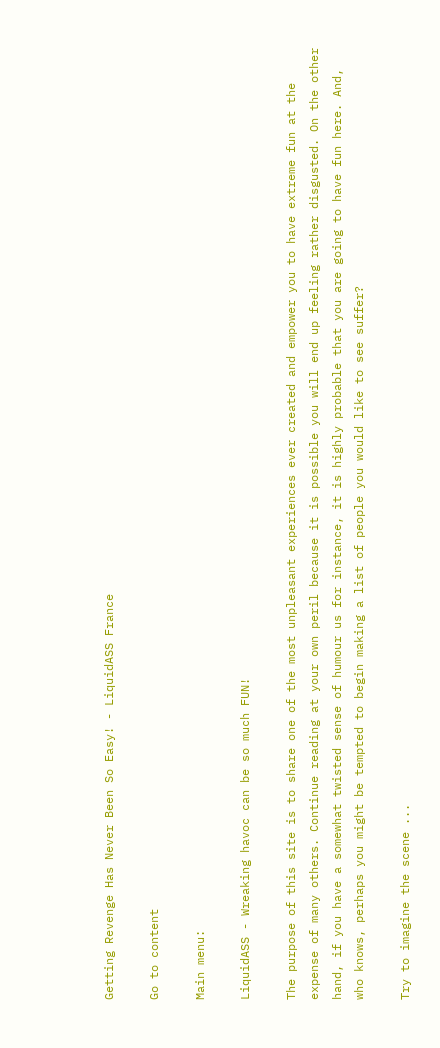Getting Revenge Has Never Been So Easy! - LiquidASS France

Go to content

Main menu:

LiquidASS - Wreaking havoc can be so much FUN!

The purpose of this site is to share one of the most unpleasant experiences ever created and empower you to have extreme fun at the expense of many others. Continue reading at your own peril because it is possible you will end up feeling rather disgusted. On the other hand, if you have a somewhat twisted sense of humour us for instance, it is highly probable that you are going to have fun here. And, who knows, perhaps you might be tempted to begin making a list of people you would like to see suffer?

Try to imagine the scene ...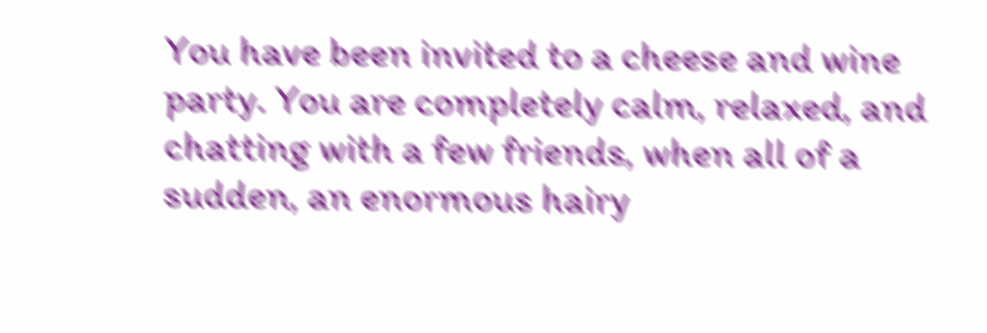You have been invited to a cheese and wine party. You are completely calm, relaxed, and chatting with a few friends, when all of a sudden, an enormous hairy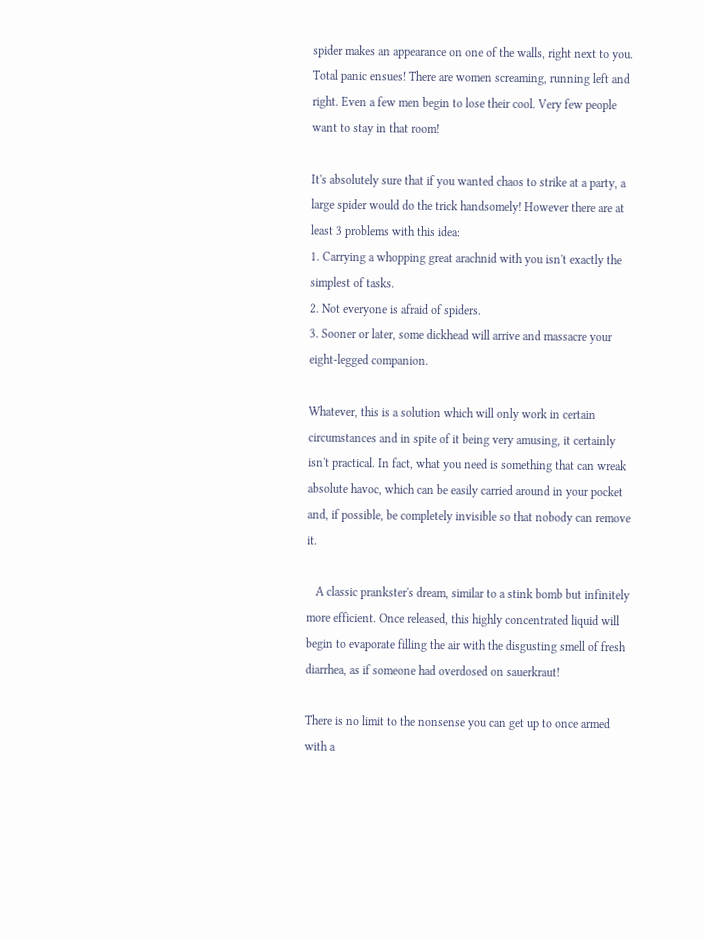spider makes an appearance on one of the walls, right next to you. Total panic ensues! There are women screaming, running left and right. Even a few men begin to lose their cool. Very few people want to stay in that room!

It's absolutely sure that if you wanted chaos to strike at a party, a large spider would do the trick handsomely! However there are at least 3 problems with this idea:
1. Carrying a whopping great arachnid with you isn't exactly the simplest of tasks.
2. Not everyone is afraid of spiders.
3. Sooner or later, some dickhead will arrive and massacre your eight-legged companion.

Whatever, this is a solution which will only work in certain circumstances and in spite of it being very amusing, it certainly isn't practical. In fact, what you need is something that can wreak absolute havoc, which can be easily carried around in your pocket and, if possible, be completely invisible so that nobody can remove it.

   A classic prankster's dream, similar to a stink bomb but infinitely more efficient. Once released, this highly concentrated liquid will begin to evaporate filling the air with the disgusting smell of fresh diarrhea, as if someone had overdosed on sauerkraut!

There is no limit to the nonsense you can get up to once armed with a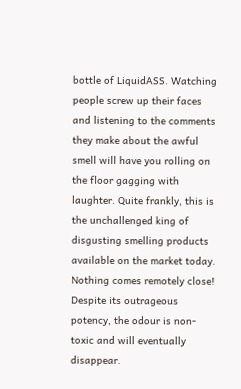bottle of LiquidASS. Watching people screw up their faces and listening to the comments they make about the awful smell will have you rolling on the floor gagging with laughter. Quite frankly, this is the unchallenged king of disgusting smelling products available on the market today. Nothing comes remotely close! Despite its outrageous potency, the odour is non-toxic and will eventually disappear.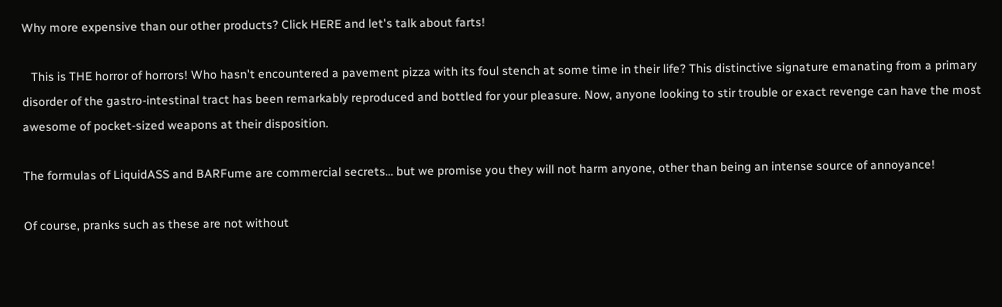Why more expensive than our other products? Click HERE and let's talk about farts!

   This is THE horror of horrors! Who hasn't encountered a pavement pizza with its foul stench at some time in their life? This distinctive signature emanating from a primary disorder of the gastro-intestinal tract has been remarkably reproduced and bottled for your pleasure. Now, anyone looking to stir trouble or exact revenge can have the most awesome of pocket-sized weapons at their disposition.

The formulas of LiquidASS and BARFume are commercial secrets… but we promise you they will not harm anyone, other than being an intense source of annoyance!

Of course, pranks such as these are not without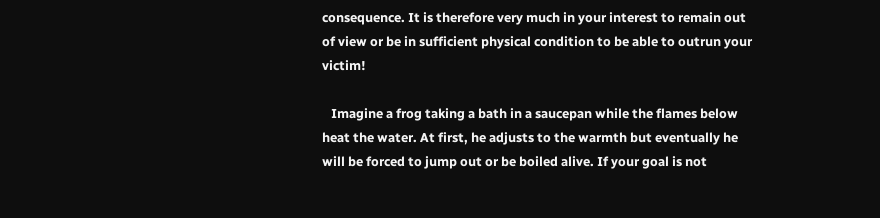consequence. It is therefore very much in your interest to remain out of view or be in sufficient physical condition to be able to outrun your victim!

   Imagine a frog taking a bath in a saucepan while the flames below heat the water. At first, he adjusts to the warmth but eventually he will be forced to jump out or be boiled alive. If your goal is not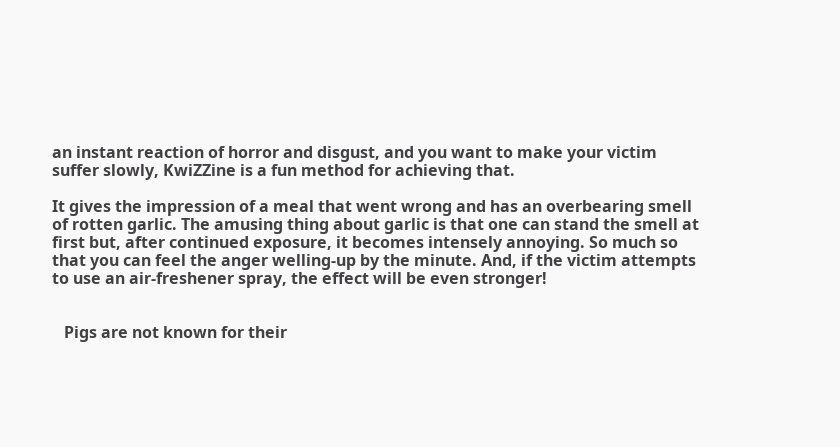an instant reaction of horror and disgust, and you want to make your victim suffer slowly, KwiZZine is a fun method for achieving that.

It gives the impression of a meal that went wrong and has an overbearing smell of rotten garlic. The amusing thing about garlic is that one can stand the smell at first but, after continued exposure, it becomes intensely annoying. So much so that you can feel the anger welling-up by the minute. And, if the victim attempts to use an air-freshener spray, the effect will be even stronger!


   Pigs are not known for their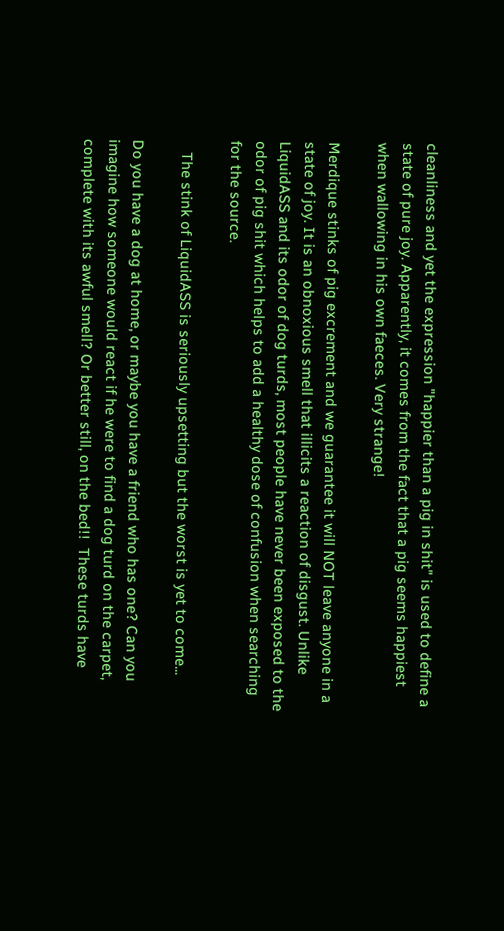cleanliness and yet the expression "happier than a pig in shit" is used to define a state of pure joy. Apparently, it comes from the fact that a pig seems happiest when wallowing in his own faeces. Very strange!

Merdique stinks of pig excrement and we guarantee it will NOT leave anyone in a state of joy. It is an obnoxious smell that illicits a reaction of disgust. Unlike LiquidASS and its odor of dog turds, most people have never been exposed to the odor of pig shit which helps to add a healthy dose of confusion when searching for the source.

   The stink of LiquidASS is seriously upsetting but the worst is yet to come...

Do you have a dog at home, or maybe you have a friend who has one? Can you imagine how someone would react if he were to find a dog turd on the carpet, complete with its awful smell? Or better still, on the bed!!  These turds have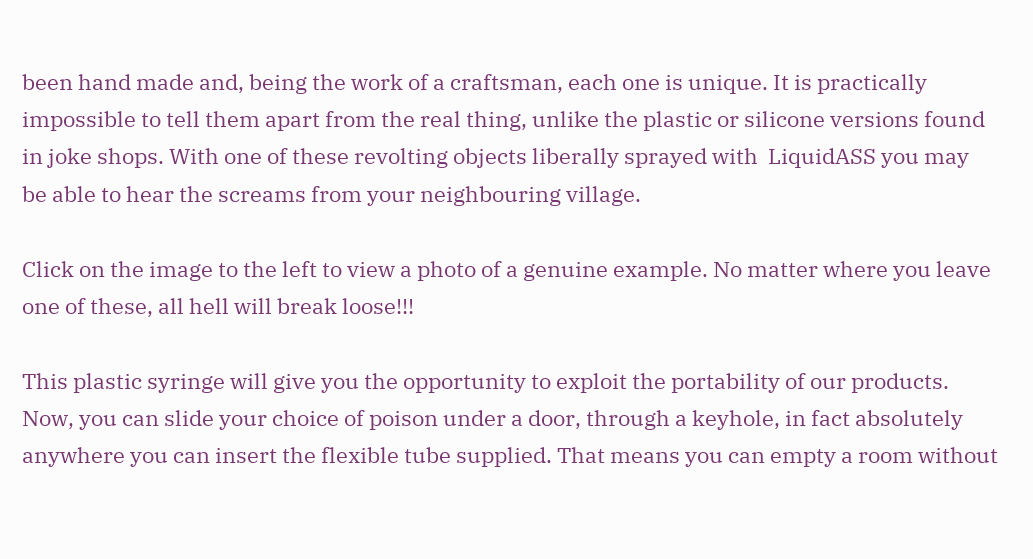been hand made and, being the work of a craftsman, each one is unique. It is practically impossible to tell them apart from the real thing, unlike the plastic or silicone versions found in joke shops. With one of these revolting objects liberally sprayed with  LiquidASS you may be able to hear the screams from your neighbouring village.

Click on the image to the left to view a photo of a genuine example. No matter where you leave one of these, all hell will break loose!!!

This plastic syringe will give you the opportunity to exploit the portability of our products. Now, you can slide your choice of poison under a door, through a keyhole, in fact absolutely anywhere you can insert the flexible tube supplied. That means you can empty a room without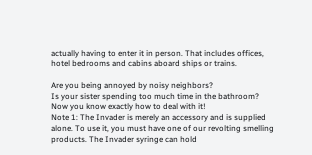actually having to enter it in person. That includes offices, hotel bedrooms and cabins aboard ships or trains.

Are you being annoyed by noisy neighbors?
Is your sister spending too much time in the bathroom?
Now you know exactly how to deal with it!
Note 1: The Invader is merely an accessory and is supplied alone. To use it, you must have one of our revolting smelling products. The Invader syringe can hold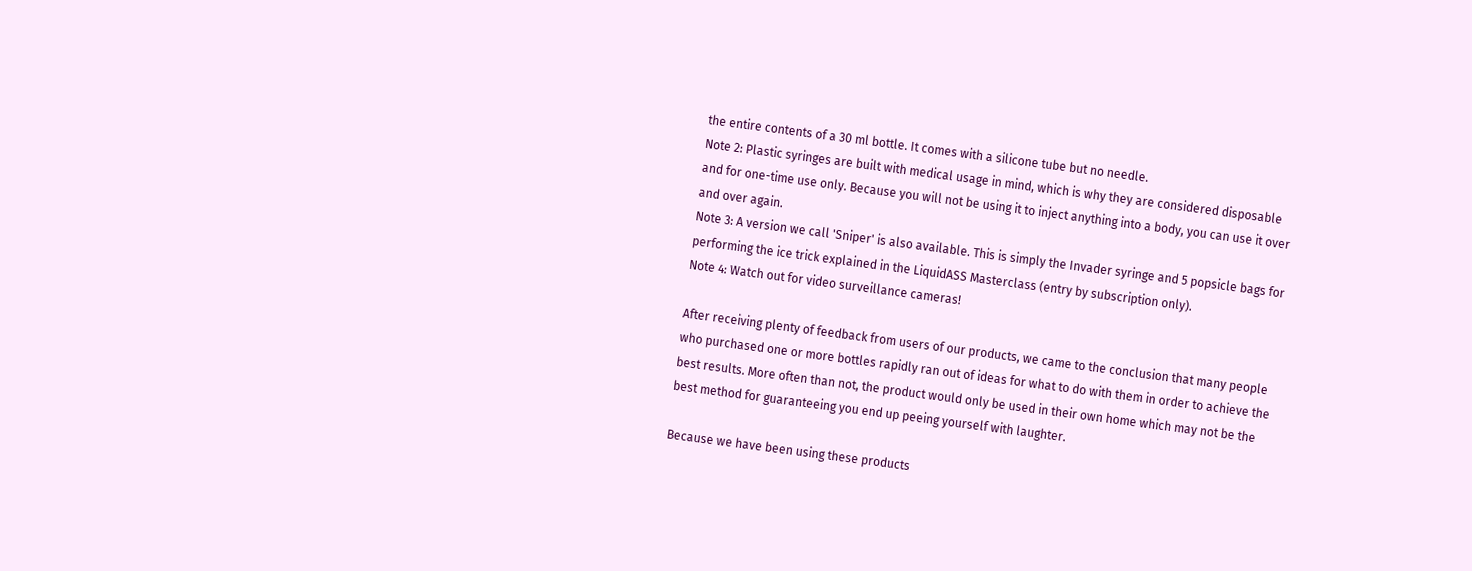the entire contents of a 30 ml bottle. It comes with a silicone tube but no needle.
Note 2: Plastic syringes are built with medical usage in mind, which is why they are considered disposable and for one-time use only. Because you will not be using it to inject anything into a body, you can use it over and over again.
Note 3: A version we call 'Sniper' is also available. This is simply the Invader syringe and 5 popsicle bags for performing the ice trick explained in the LiquidASS Masterclass (entry by subscription only).
Note 4: Watch out for video surveillance cameras!

After receiving plenty of feedback from users of our products, we came to the conclusion that many people who purchased one or more bottles rapidly ran out of ideas for what to do with them in order to achieve the best results. More often than not, the product would only be used in their own home which may not be the best method for guaranteeing you end up peeing yourself with laughter.

Because we have been using these products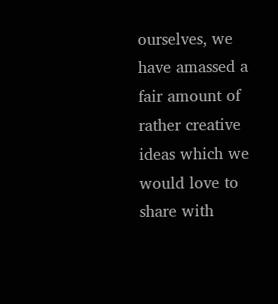ourselves, we have amassed a fair amount of rather creative ideas which we would love to share with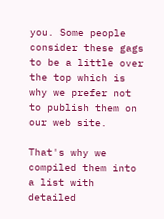you. Some people consider these gags to be a little over the top which is why we prefer not to publish them on our web site.

That's why we compiled them into a list with detailed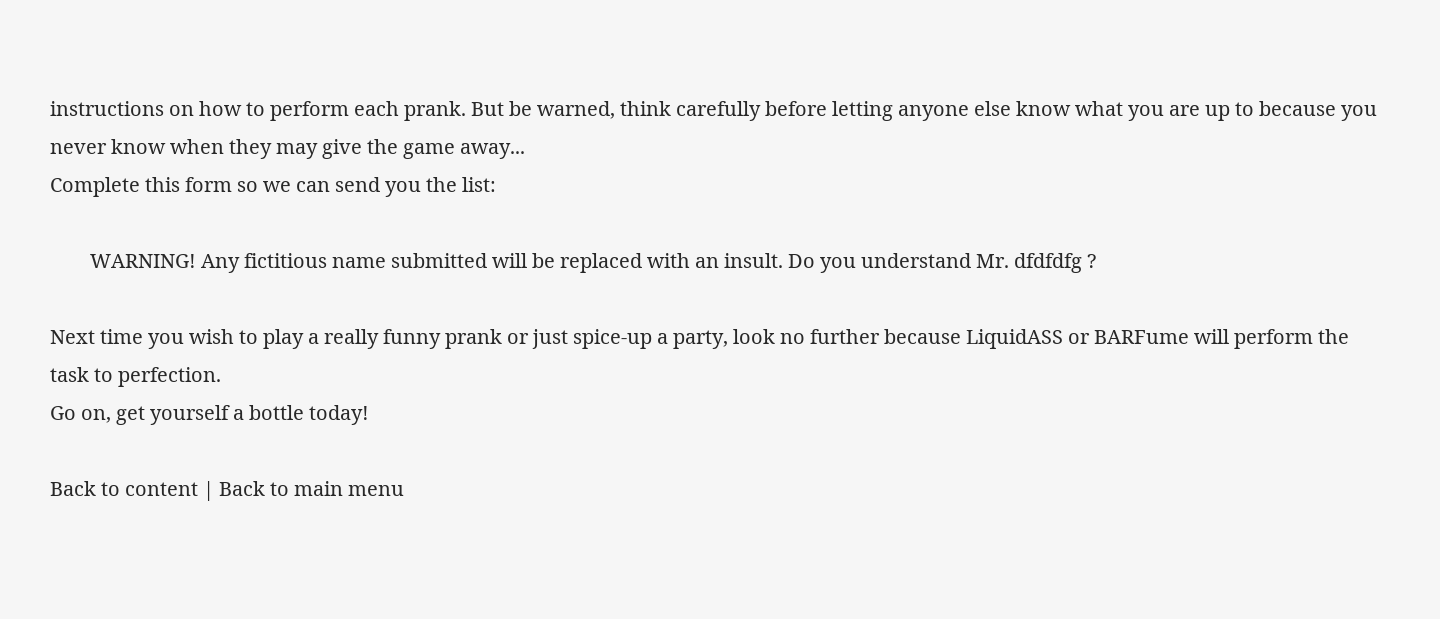instructions on how to perform each prank. But be warned, think carefully before letting anyone else know what you are up to because you never know when they may give the game away...
Complete this form so we can send you the list:

        WARNING! Any fictitious name submitted will be replaced with an insult. Do you understand Mr. dfdfdfg ?

Next time you wish to play a really funny prank or just spice-up a party, look no further because LiquidASS or BARFume will perform the task to perfection.
Go on, get yourself a bottle today!

Back to content | Back to main menu